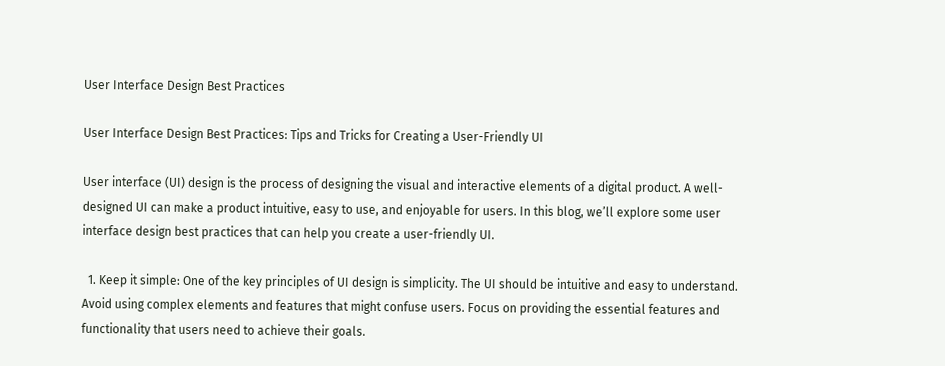User Interface Design Best Practices

User Interface Design Best Practices: Tips and Tricks for Creating a User-Friendly UI

User interface (UI) design is the process of designing the visual and interactive elements of a digital product. A well-designed UI can make a product intuitive, easy to use, and enjoyable for users. In this blog, we’ll explore some user interface design best practices that can help you create a user-friendly UI.

  1. Keep it simple: One of the key principles of UI design is simplicity. The UI should be intuitive and easy to understand. Avoid using complex elements and features that might confuse users. Focus on providing the essential features and functionality that users need to achieve their goals.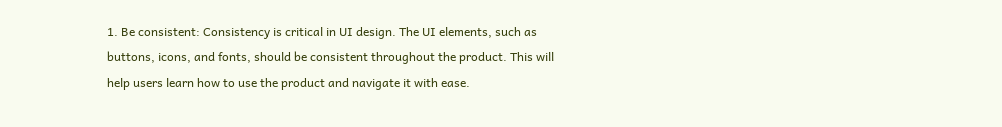1. Be consistent: Consistency is critical in UI design. The UI elements, such as buttons, icons, and fonts, should be consistent throughout the product. This will help users learn how to use the product and navigate it with ease.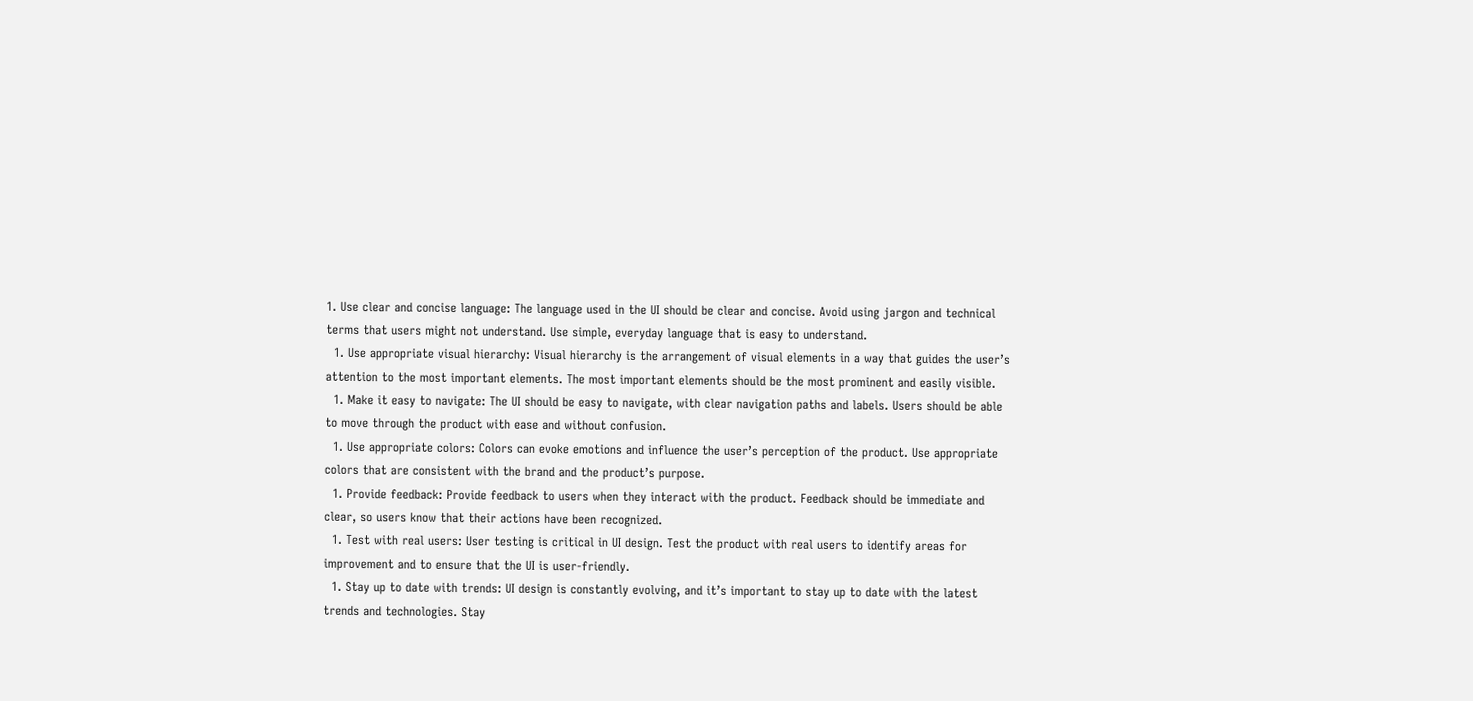1. Use clear and concise language: The language used in the UI should be clear and concise. Avoid using jargon and technical terms that users might not understand. Use simple, everyday language that is easy to understand.
  1. Use appropriate visual hierarchy: Visual hierarchy is the arrangement of visual elements in a way that guides the user’s attention to the most important elements. The most important elements should be the most prominent and easily visible.
  1. Make it easy to navigate: The UI should be easy to navigate, with clear navigation paths and labels. Users should be able to move through the product with ease and without confusion.
  1. Use appropriate colors: Colors can evoke emotions and influence the user’s perception of the product. Use appropriate colors that are consistent with the brand and the product’s purpose.
  1. Provide feedback: Provide feedback to users when they interact with the product. Feedback should be immediate and clear, so users know that their actions have been recognized.
  1. Test with real users: User testing is critical in UI design. Test the product with real users to identify areas for improvement and to ensure that the UI is user-friendly.
  1. Stay up to date with trends: UI design is constantly evolving, and it’s important to stay up to date with the latest trends and technologies. Stay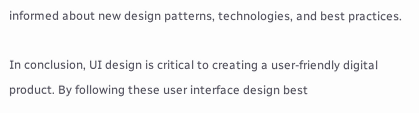informed about new design patterns, technologies, and best practices.

In conclusion, UI design is critical to creating a user-friendly digital product. By following these user interface design best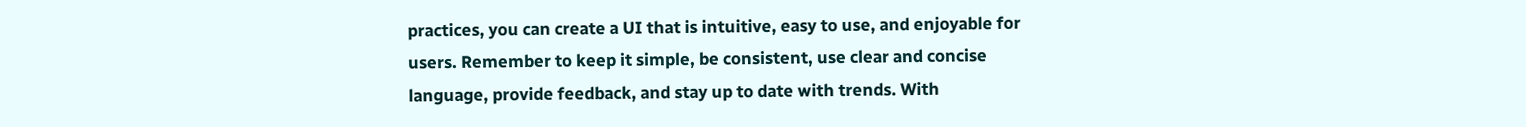practices, you can create a UI that is intuitive, easy to use, and enjoyable for users. Remember to keep it simple, be consistent, use clear and concise language, provide feedback, and stay up to date with trends. With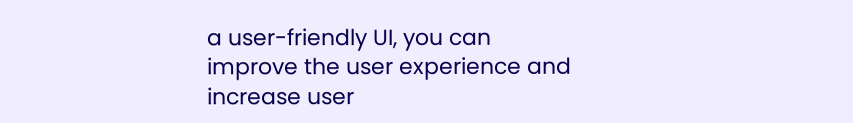a user-friendly UI, you can improve the user experience and increase user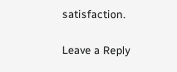satisfaction.

Leave a Reply